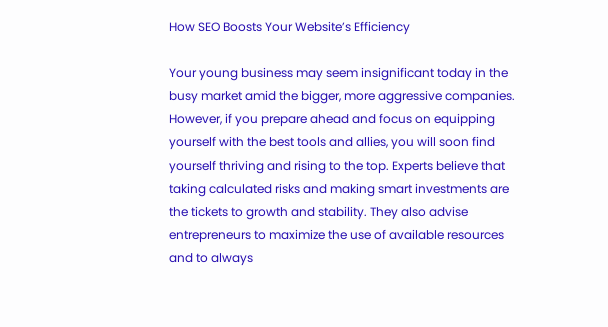How SEO Boosts Your Website’s Efficiency

Your young business may seem insignificant today in the busy market amid the bigger, more aggressive companies. However, if you prepare ahead and focus on equipping yourself with the best tools and allies, you will soon find yourself thriving and rising to the top. Experts believe that taking calculated risks and making smart investments are the tickets to growth and stability. They also advise entrepreneurs to maximize the use of available resources and to always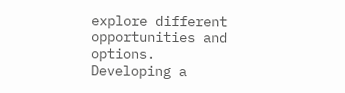explore different opportunities and options.
Developing a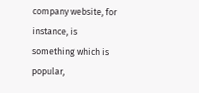company website, for instance, is something which is popular,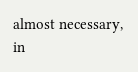almost necessary, in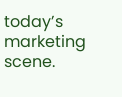today’s marketing scene.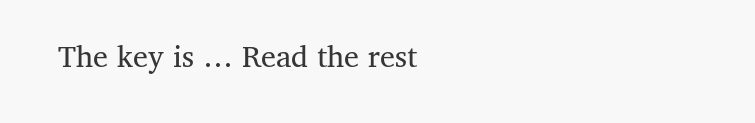The key is … Read the rest